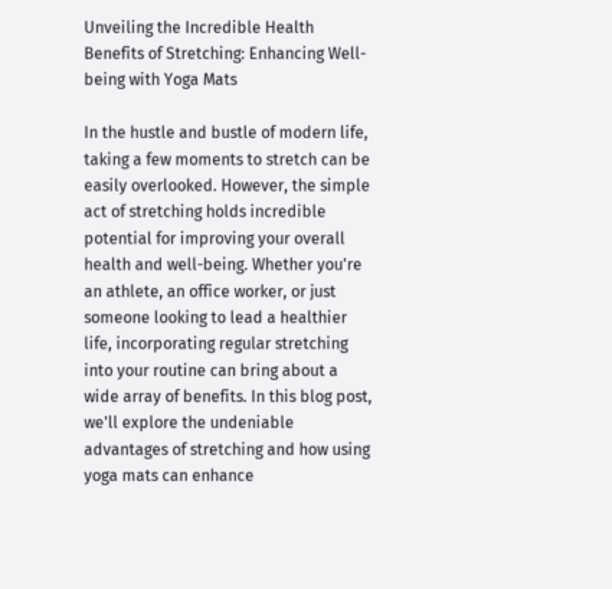Unveiling the Incredible Health Benefits of Stretching: Enhancing Well-being with Yoga Mats

In the hustle and bustle of modern life, taking a few moments to stretch can be easily overlooked. However, the simple act of stretching holds incredible potential for improving your overall health and well-being. Whether you're an athlete, an office worker, or just someone looking to lead a healthier life, incorporating regular stretching into your routine can bring about a wide array of benefits. In this blog post, we'll explore the undeniable advantages of stretching and how using yoga mats can enhance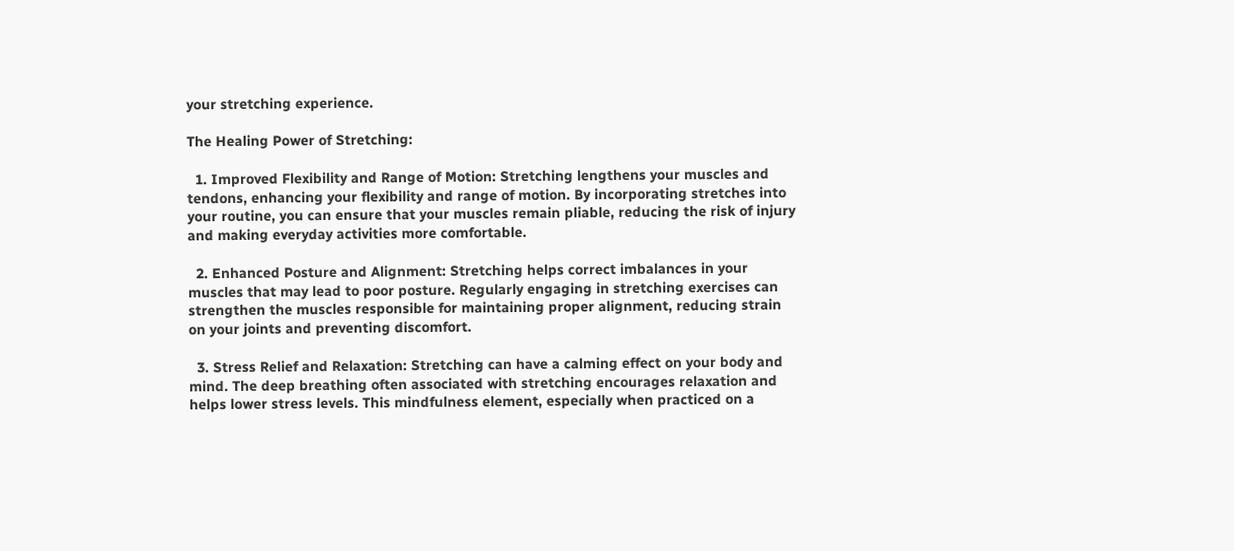your stretching experience.

The Healing Power of Stretching:

  1. Improved Flexibility and Range of Motion: Stretching lengthens your muscles and tendons, enhancing your flexibility and range of motion. By incorporating stretches into your routine, you can ensure that your muscles remain pliable, reducing the risk of injury and making everyday activities more comfortable.

  2. Enhanced Posture and Alignment: Stretching helps correct imbalances in your muscles that may lead to poor posture. Regularly engaging in stretching exercises can strengthen the muscles responsible for maintaining proper alignment, reducing strain on your joints and preventing discomfort.

  3. Stress Relief and Relaxation: Stretching can have a calming effect on your body and mind. The deep breathing often associated with stretching encourages relaxation and helps lower stress levels. This mindfulness element, especially when practiced on a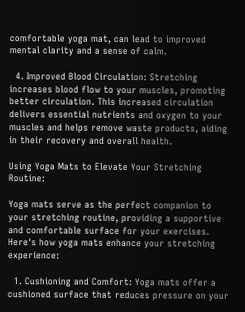comfortable yoga mat, can lead to improved mental clarity and a sense of calm.

  4. Improved Blood Circulation: Stretching increases blood flow to your muscles, promoting better circulation. This increased circulation delivers essential nutrients and oxygen to your muscles and helps remove waste products, aiding in their recovery and overall health.

Using Yoga Mats to Elevate Your Stretching Routine:

Yoga mats serve as the perfect companion to your stretching routine, providing a supportive and comfortable surface for your exercises. Here's how yoga mats enhance your stretching experience:

  1. Cushioning and Comfort: Yoga mats offer a cushioned surface that reduces pressure on your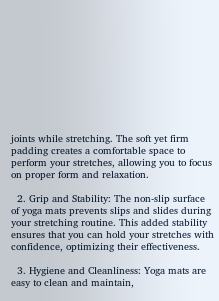joints while stretching. The soft yet firm padding creates a comfortable space to perform your stretches, allowing you to focus on proper form and relaxation.

  2. Grip and Stability: The non-slip surface of yoga mats prevents slips and slides during your stretching routine. This added stability ensures that you can hold your stretches with confidence, optimizing their effectiveness.

  3. Hygiene and Cleanliness: Yoga mats are easy to clean and maintain,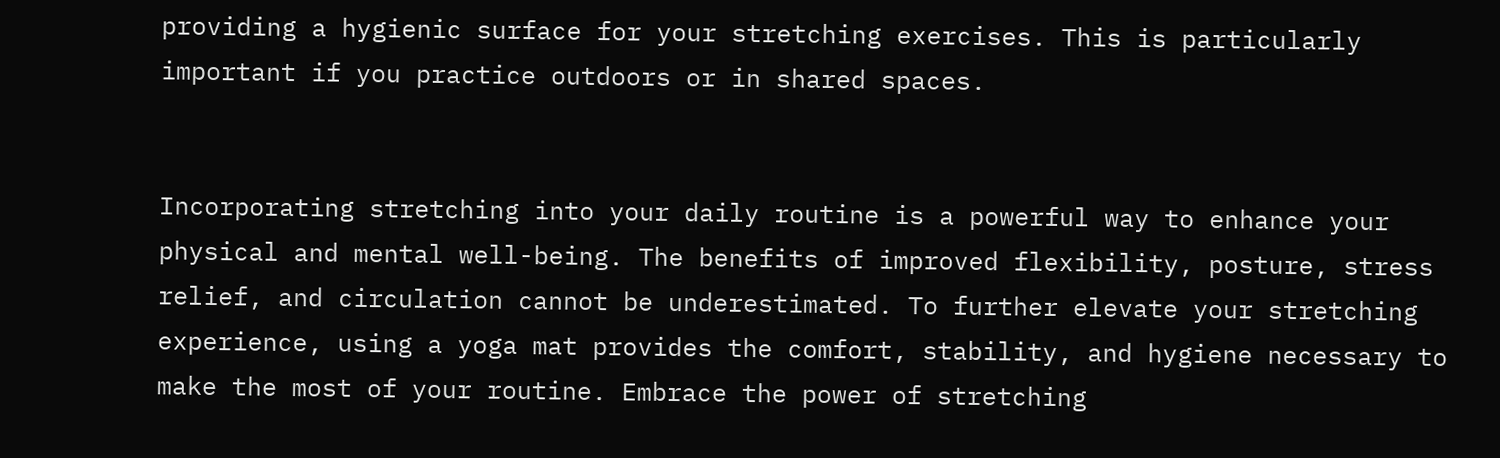providing a hygienic surface for your stretching exercises. This is particularly important if you practice outdoors or in shared spaces.


Incorporating stretching into your daily routine is a powerful way to enhance your physical and mental well-being. The benefits of improved flexibility, posture, stress relief, and circulation cannot be underestimated. To further elevate your stretching experience, using a yoga mat provides the comfort, stability, and hygiene necessary to make the most of your routine. Embrace the power of stretching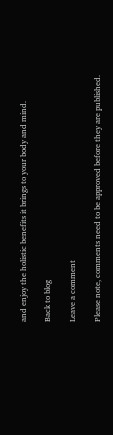and enjoy the holistic benefits it brings to your body and mind.

Back to blog

Leave a comment

Please note, comments need to be approved before they are published.